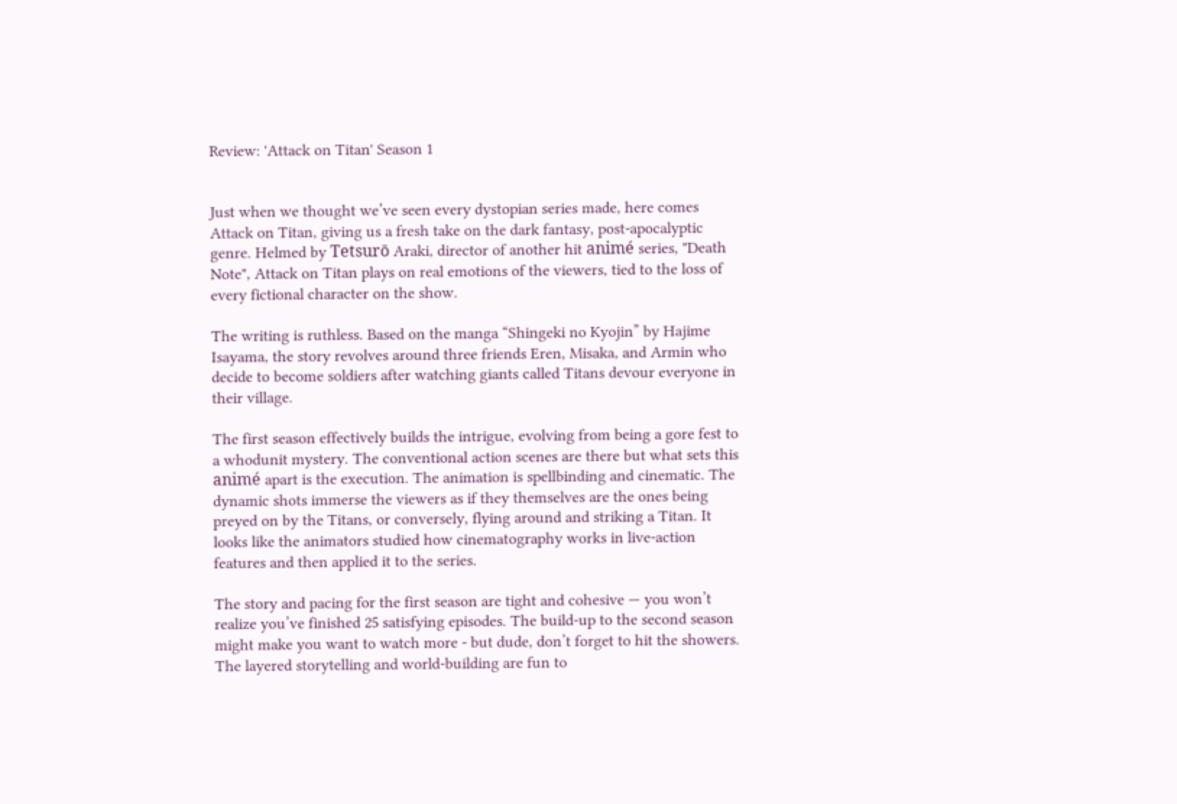Review: 'Attack on Titan' Season 1


Just when we thought we’ve seen every dystopian series made, here comes Attack on Titan, giving us a fresh take on the dark fantasy, post-apocalyptic genre. Helmed by Tetsurō Araki, director of another hit animé series, "Death Note", Attack on Titan plays on real emotions of the viewers, tied to the loss of every fictional character on the show.

The writing is ruthless. Based on the manga “Shingeki no Kyojin” by Hajime Isayama, the story revolves around three friends Eren, Misaka, and Armin who decide to become soldiers after watching giants called Titans devour everyone in their village.

The first season effectively builds the intrigue, evolving from being a gore fest to a whodunit mystery. The conventional action scenes are there but what sets this animé apart is the execution. The animation is spellbinding and cinematic. The dynamic shots immerse the viewers as if they themselves are the ones being preyed on by the Titans, or conversely, flying around and striking a Titan. It looks like the animators studied how cinematography works in live-action features and then applied it to the series.

The story and pacing for the first season are tight and cohesive — you won’t realize you’ve finished 25 satisfying episodes. The build-up to the second season might make you want to watch more - but dude, don’t forget to hit the showers. The layered storytelling and world-building are fun to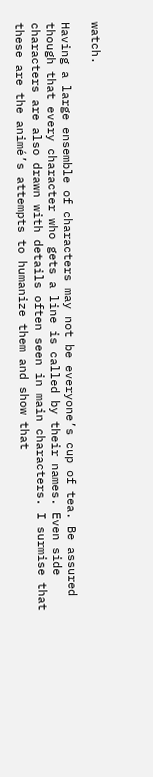watch.

Having a large ensemble of characters may not be everyone’s cup of tea. Be assured though that every character who gets a line is called by their names. Even side characters are also drawn with details often seen in main characters. I surmise that these are the animé’s attempts to humanize them and show that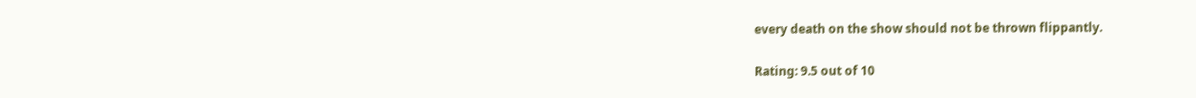every death on the show should not be thrown flippantly.

Rating: 9.5 out of 10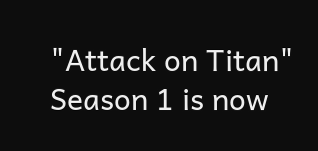"Attack on Titan" Season 1 is now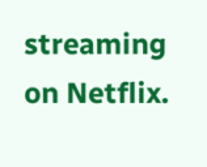streaming on Netflix.